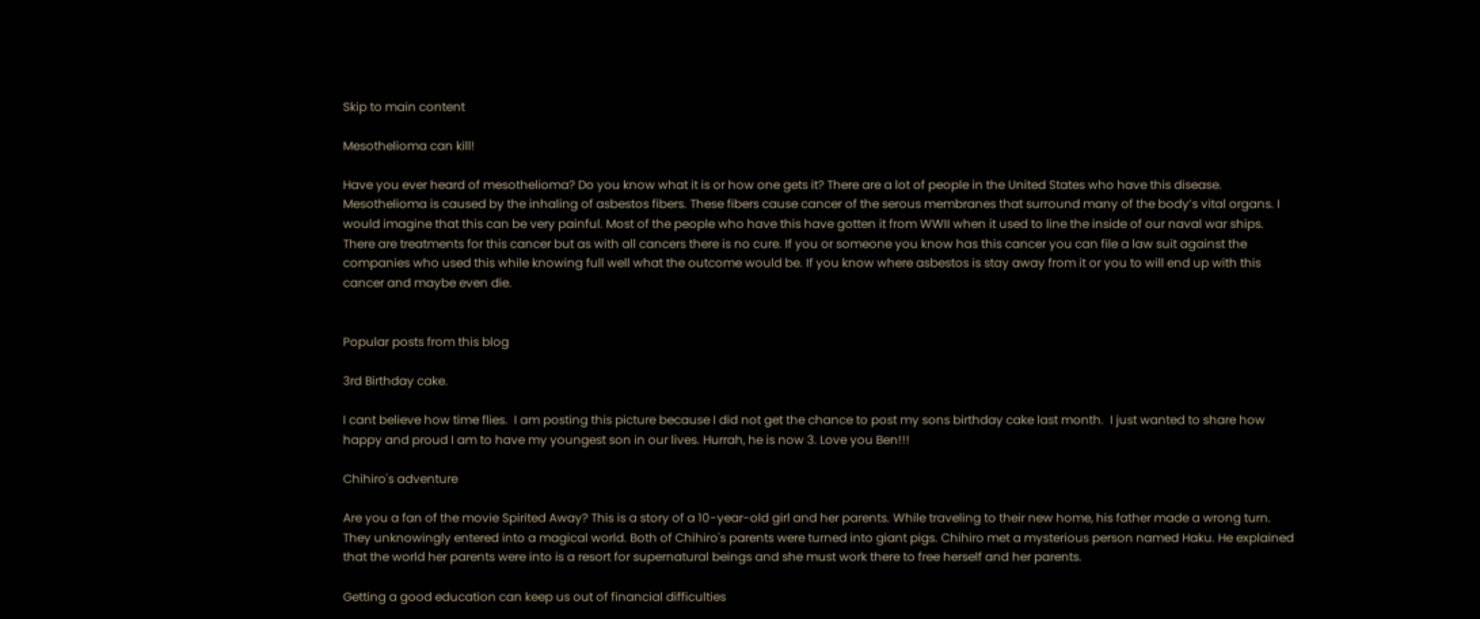Skip to main content

Mesothelioma can kill!

Have you ever heard of mesothelioma? Do you know what it is or how one gets it? There are a lot of people in the United States who have this disease. Mesothelioma is caused by the inhaling of asbestos fibers. These fibers cause cancer of the serous membranes that surround many of the body’s vital organs. I would imagine that this can be very painful. Most of the people who have this have gotten it from WWII when it used to line the inside of our naval war ships. There are treatments for this cancer but as with all cancers there is no cure. If you or someone you know has this cancer you can file a law suit against the companies who used this while knowing full well what the outcome would be. If you know where asbestos is stay away from it or you to will end up with this cancer and maybe even die.


Popular posts from this blog

3rd Birthday cake.

I cant believe how time flies.  I am posting this picture because I did not get the chance to post my sons birthday cake last month.  I just wanted to share how happy and proud I am to have my youngest son in our lives. Hurrah, he is now 3. Love you Ben!!!

Chihiro's adventure

Are you a fan of the movie Spirited Away? This is a story of a 10-year-old girl and her parents. While traveling to their new home, his father made a wrong turn. They unknowingly entered into a magical world. Both of Chihiro's parents were turned into giant pigs. Chihiro met a mysterious person named Haku. He explained that the world her parents were into is a resort for supernatural beings and she must work there to free herself and her parents.

Getting a good education can keep us out of financial difficulties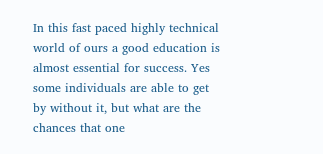In this fast paced highly technical world of ours a good education is almost essential for success. Yes some individuals are able to get by without it, but what are the chances that one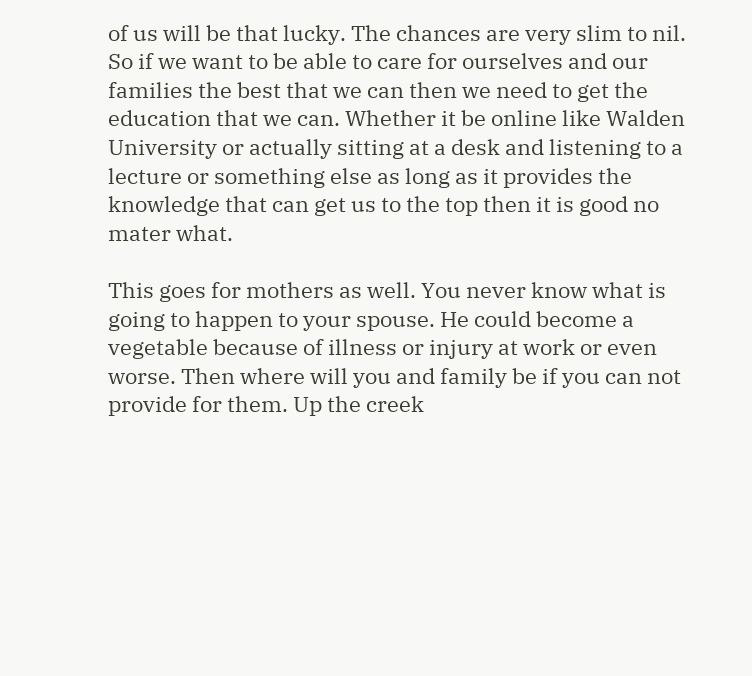of us will be that lucky. The chances are very slim to nil. So if we want to be able to care for ourselves and our families the best that we can then we need to get the education that we can. Whether it be online like Walden University or actually sitting at a desk and listening to a lecture or something else as long as it provides the knowledge that can get us to the top then it is good no mater what.

This goes for mothers as well. You never know what is going to happen to your spouse. He could become a vegetable because of illness or injury at work or even worse. Then where will you and family be if you can not provide for them. Up the creek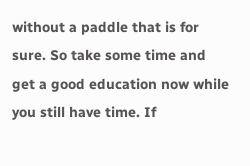without a paddle that is for sure. So take some time and get a good education now while you still have time. If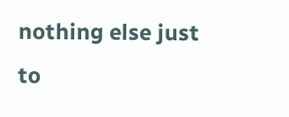nothing else just to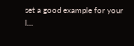set a good example for your l…